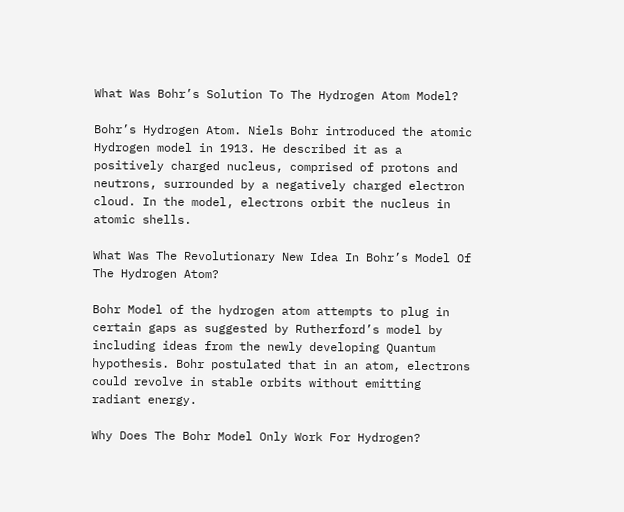What Was Bohr’s Solution To The Hydrogen Atom Model?

Bohr’s Hydrogen Atom. Niels Bohr introduced the atomic Hydrogen model in 1913. He described it as a positively charged nucleus, comprised of protons and neutrons, surrounded by a negatively charged electron cloud. In the model, electrons orbit the nucleus in atomic shells.

What Was The Revolutionary New Idea In Bohr’s Model Of The Hydrogen Atom?

Bohr Model of the hydrogen atom attempts to plug in certain gaps as suggested by Rutherford’s model by including ideas from the newly developing Quantum hypothesis. Bohr postulated that in an atom, electrons could revolve in stable orbits without emitting radiant energy.

Why Does The Bohr Model Only Work For Hydrogen?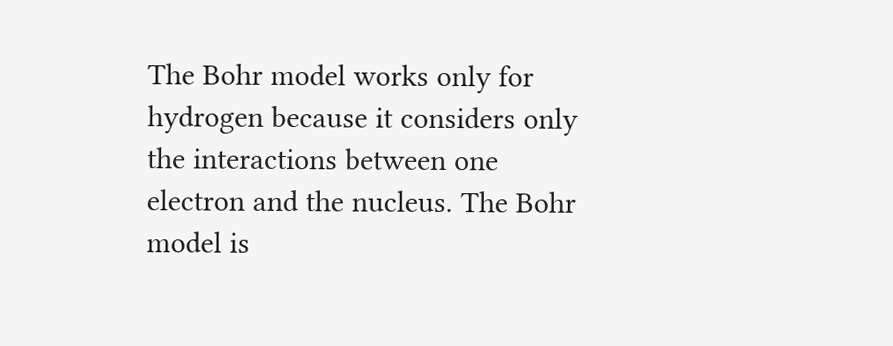The Bohr model works only for hydrogen because it considers only the interactions between one electron and the nucleus. The Bohr model is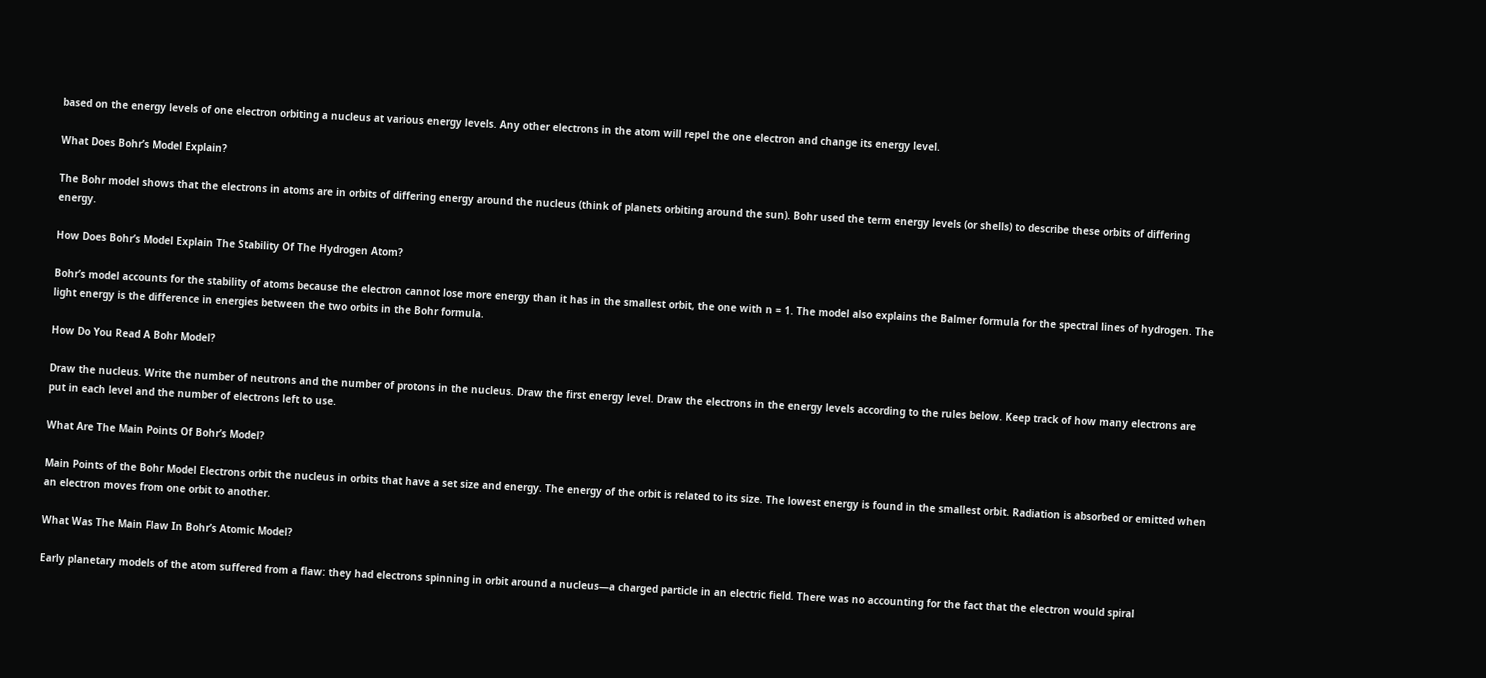based on the energy levels of one electron orbiting a nucleus at various energy levels. Any other electrons in the atom will repel the one electron and change its energy level.

What Does Bohr’s Model Explain?

The Bohr model shows that the electrons in atoms are in orbits of differing energy around the nucleus (think of planets orbiting around the sun). Bohr used the term energy levels (or shells) to describe these orbits of differing energy.

How Does Bohr’s Model Explain The Stability Of The Hydrogen Atom?

Bohr’s model accounts for the stability of atoms because the electron cannot lose more energy than it has in the smallest orbit, the one with n = 1. The model also explains the Balmer formula for the spectral lines of hydrogen. The light energy is the difference in energies between the two orbits in the Bohr formula.

How Do You Read A Bohr Model?

Draw the nucleus. Write the number of neutrons and the number of protons in the nucleus. Draw the first energy level. Draw the electrons in the energy levels according to the rules below. Keep track of how many electrons are put in each level and the number of electrons left to use.

What Are The Main Points Of Bohr’s Model?

Main Points of the Bohr Model Electrons orbit the nucleus in orbits that have a set size and energy. The energy of the orbit is related to its size. The lowest energy is found in the smallest orbit. Radiation is absorbed or emitted when an electron moves from one orbit to another.

What Was The Main Flaw In Bohr’s Atomic Model?

Early planetary models of the atom suffered from a flaw: they had electrons spinning in orbit around a nucleus—a charged particle in an electric field. There was no accounting for the fact that the electron would spiral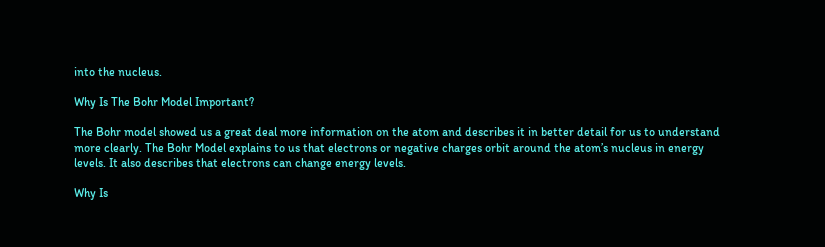into the nucleus.

Why Is The Bohr Model Important?

The Bohr model showed us a great deal more information on the atom and describes it in better detail for us to understand more clearly. The Bohr Model explains to us that electrons or negative charges orbit around the atom’s nucleus in energy levels. It also describes that electrons can change energy levels.

Why Is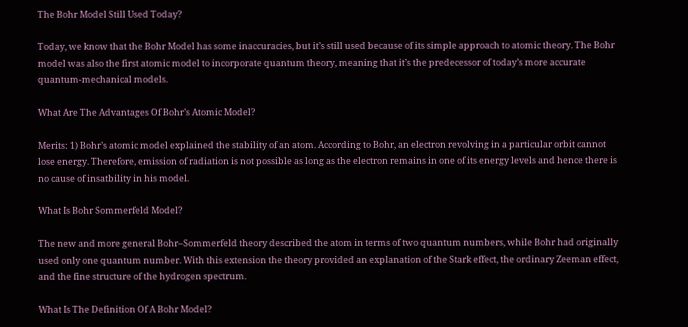The Bohr Model Still Used Today?

Today, we know that the Bohr Model has some inaccuracies, but it’s still used because of its simple approach to atomic theory. The Bohr model was also the first atomic model to incorporate quantum theory, meaning that it’s the predecessor of today’s more accurate quantum-mechanical models.

What Are The Advantages Of Bohr’s Atomic Model?

Merits: 1) Bohr’s atomic model explained the stability of an atom. According to Bohr, an electron revolving in a particular orbit cannot lose energy. Therefore, emission of radiation is not possible as long as the electron remains in one of its energy levels and hence there is no cause of insatbility in his model.

What Is Bohr Sommerfeld Model?

The new and more general Bohr–Sommerfeld theory described the atom in terms of two quantum numbers, while Bohr had originally used only one quantum number. With this extension the theory provided an explanation of the Stark effect, the ordinary Zeeman effect, and the fine structure of the hydrogen spectrum.

What Is The Definition Of A Bohr Model?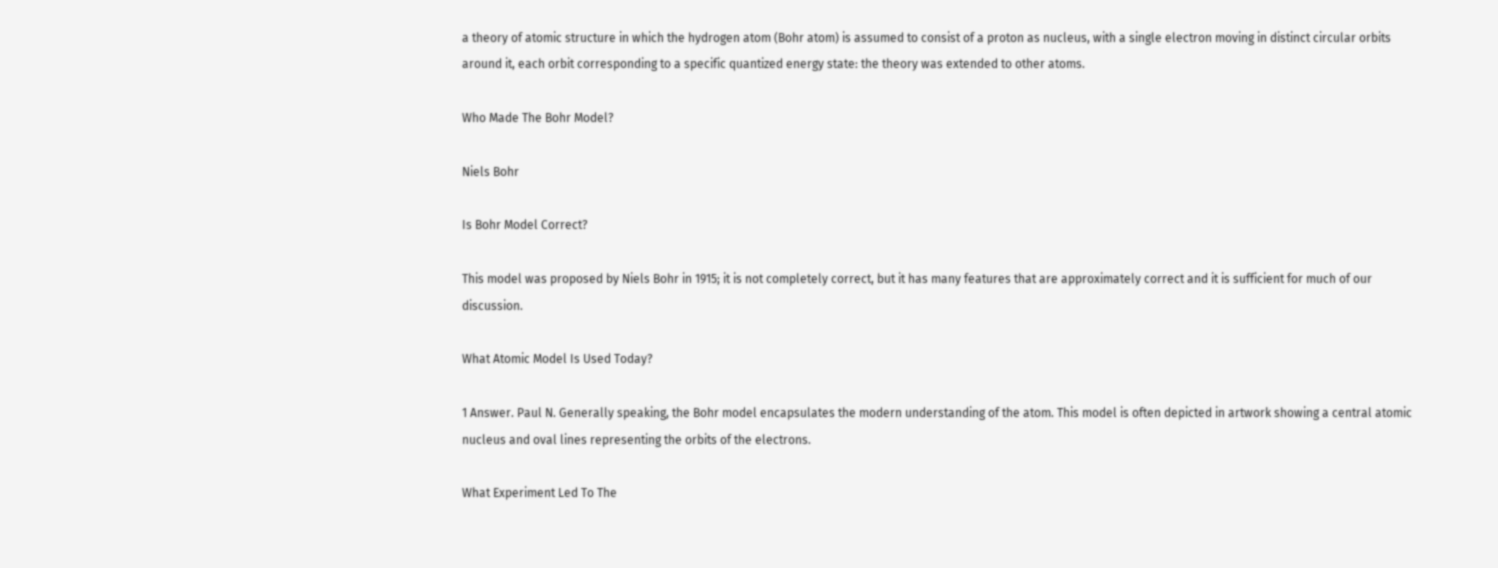a theory of atomic structure in which the hydrogen atom (Bohr atom) is assumed to consist of a proton as nucleus, with a single electron moving in distinct circular orbits around it, each orbit corresponding to a specific quantized energy state: the theory was extended to other atoms.

Who Made The Bohr Model?

Niels Bohr

Is Bohr Model Correct?

This model was proposed by Niels Bohr in 1915; it is not completely correct, but it has many features that are approximately correct and it is sufficient for much of our discussion.

What Atomic Model Is Used Today?

1 Answer. Paul N. Generally speaking, the Bohr model encapsulates the modern understanding of the atom. This model is often depicted in artwork showing a central atomic nucleus and oval lines representing the orbits of the electrons.

What Experiment Led To The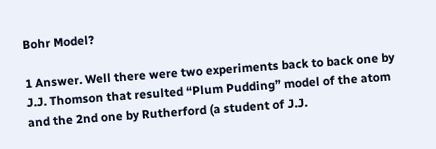Bohr Model?

1 Answer. Well there were two experiments back to back one by J.J. Thomson that resulted “Plum Pudding” model of the atom and the 2nd one by Rutherford (a student of J.J.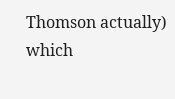Thomson actually) which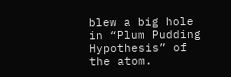blew a big hole in “Plum Pudding Hypothesis” of the atom.